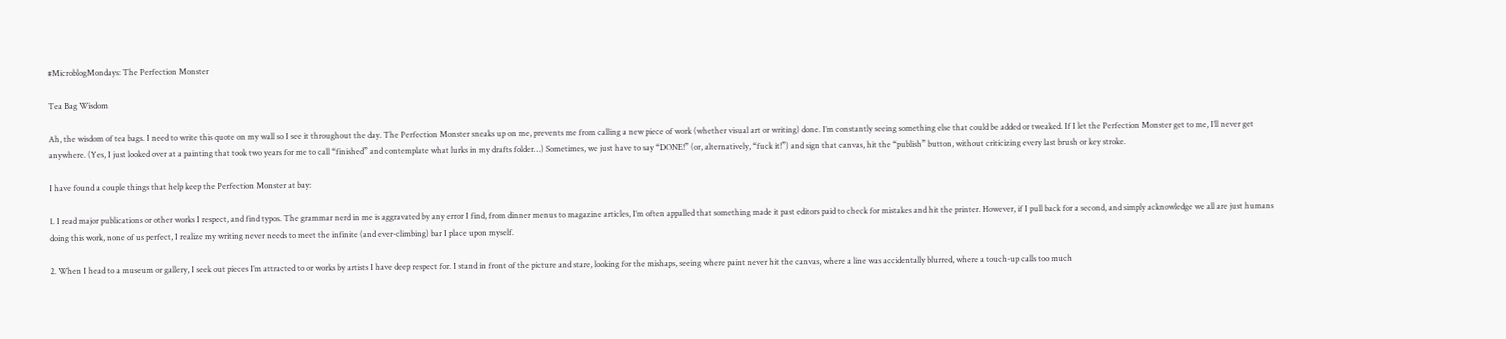#MicroblogMondays: The Perfection Monster

Tea Bag Wisdom

Ah, the wisdom of tea bags. I need to write this quote on my wall so I see it throughout the day. The Perfection Monster sneaks up on me, prevents me from calling a new piece of work (whether visual art or writing) done. I’m constantly seeing something else that could be added or tweaked. If I let the Perfection Monster get to me, I’ll never get anywhere. (Yes, I just looked over at a painting that took two years for me to call “finished” and contemplate what lurks in my drafts folder…) Sometimes, we just have to say “DONE!” (or, alternatively, “fuck it!”) and sign that canvas, hit the “publish” button, without criticizing every last brush or key stroke.

I have found a couple things that help keep the Perfection Monster at bay:

1. I read major publications or other works I respect, and find typos. The grammar nerd in me is aggravated by any error I find, from dinner menus to magazine articles, I’m often appalled that something made it past editors paid to check for mistakes and hit the printer. However, if I pull back for a second, and simply acknowledge we all are just humans doing this work, none of us perfect, I realize my writing never needs to meet the infinite (and ever-climbing) bar I place upon myself.

2. When I head to a museum or gallery, I seek out pieces I’m attracted to or works by artists I have deep respect for. I stand in front of the picture and stare, looking for the mishaps, seeing where paint never hit the canvas, where a line was accidentally blurred, where a touch-up calls too much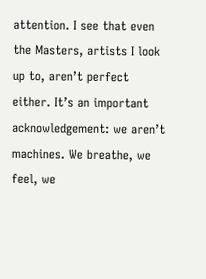attention. I see that even the Masters, artists I look up to, aren’t perfect either. It’s an important acknowledgement: we aren’t machines. We breathe, we feel, we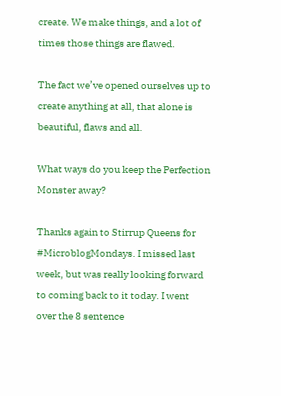create. We make things, and a lot of times those things are flawed.

The fact we’ve opened ourselves up to create anything at all, that alone is beautiful, flaws and all.

What ways do you keep the Perfection Monster away?

Thanks again to Stirrup Queens for #MicroblogMondays. I missed last week, but was really looking forward to coming back to it today. I went over the 8 sentence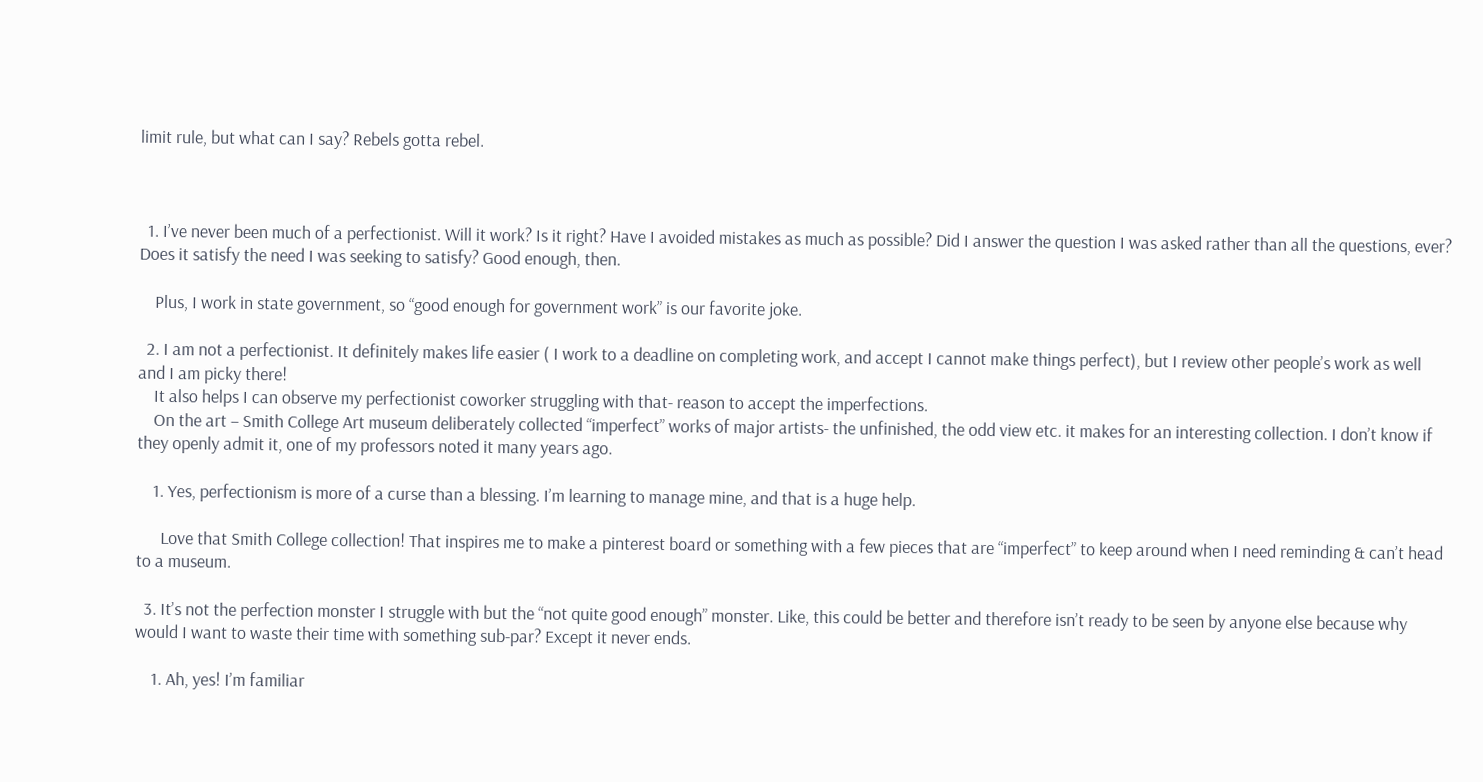limit rule, but what can I say? Rebels gotta rebel.



  1. I’ve never been much of a perfectionist. Will it work? Is it right? Have I avoided mistakes as much as possible? Did I answer the question I was asked rather than all the questions, ever? Does it satisfy the need I was seeking to satisfy? Good enough, then.

    Plus, I work in state government, so “good enough for government work” is our favorite joke.

  2. I am not a perfectionist. It definitely makes life easier ( I work to a deadline on completing work, and accept I cannot make things perfect), but I review other people’s work as well and I am picky there!
    It also helps I can observe my perfectionist coworker struggling with that- reason to accept the imperfections.
    On the art – Smith College Art museum deliberately collected “imperfect” works of major artists- the unfinished, the odd view etc. it makes for an interesting collection. I don’t know if they openly admit it, one of my professors noted it many years ago.

    1. Yes, perfectionism is more of a curse than a blessing. I’m learning to manage mine, and that is a huge help.

      Love that Smith College collection! That inspires me to make a pinterest board or something with a few pieces that are “imperfect” to keep around when I need reminding & can’t head to a museum.

  3. It’s not the perfection monster I struggle with but the “not quite good enough” monster. Like, this could be better and therefore isn’t ready to be seen by anyone else because why would I want to waste their time with something sub-par? Except it never ends.

    1. Ah, yes! I’m familiar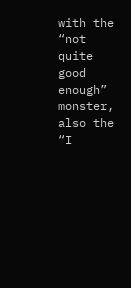with the “not quite good enough” monster, also the “I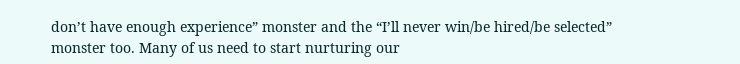don’t have enough experience” monster and the “I’ll never win/be hired/be selected” monster too. Many of us need to start nurturing our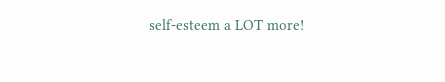self-esteem a LOT more!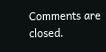Comments are closed.